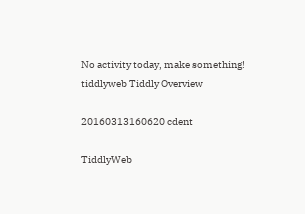No activity today, make something!
tiddlyweb Tiddly Overview

20160313160620 cdent

TiddlyWeb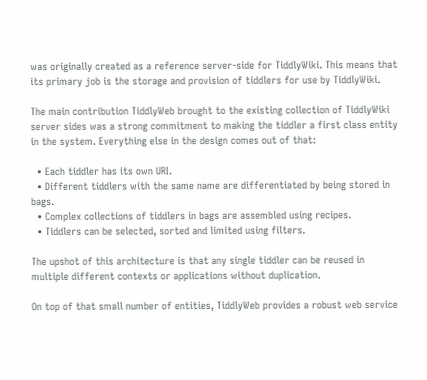was originally created as a reference server-side for TiddlyWiki. This means that its primary job is the storage and provision of tiddlers for use by TiddlyWiki.

The main contribution TiddlyWeb brought to the existing collection of TiddlyWiki server sides was a strong commitment to making the tiddler a first class entity in the system. Everything else in the design comes out of that:

  • Each tiddler has its own URI.
  • Different tiddlers with the same name are differentiated by being stored in bags.
  • Complex collections of tiddlers in bags are assembled using recipes.
  • Tiddlers can be selected, sorted and limited using filters.

The upshot of this architecture is that any single tiddler can be reused in multiple different contexts or applications without duplication.

On top of that small number of entities, TiddlyWeb provides a robust web service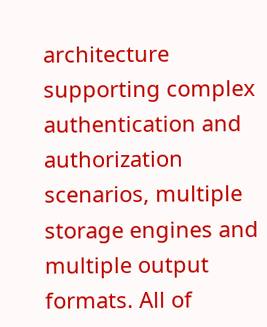architecture supporting complex authentication and authorization scenarios, multiple storage engines and multiple output formats. All of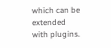which can be extended with plugins.